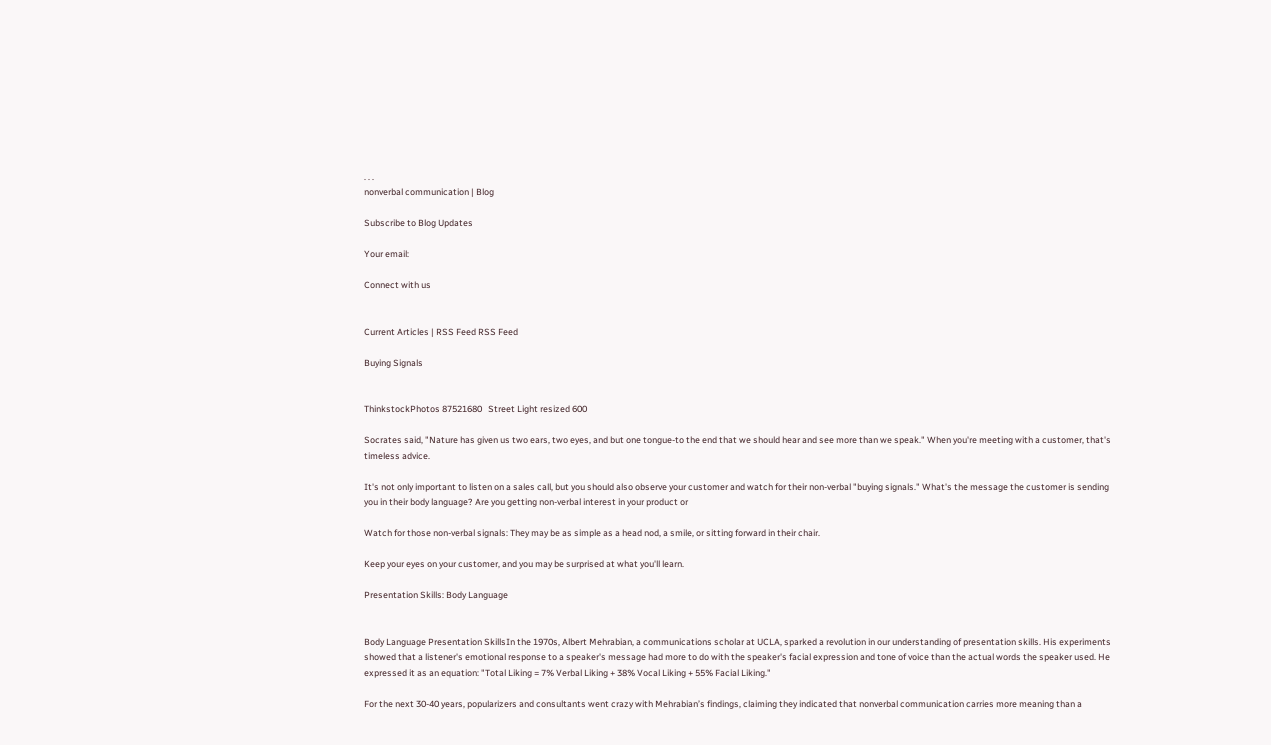. . .
nonverbal communication | Blog

Subscribe to Blog Updates

Your email:

Connect with us


Current Articles | RSS Feed RSS Feed

Buying Signals


ThinkstockPhotos 87521680   Street Light resized 600

Socrates said, "Nature has given us two ears, two eyes, and but one tongue-to the end that we should hear and see more than we speak." When you're meeting with a customer, that's timeless advice.

It's not only important to listen on a sales call, but you should also observe your customer and watch for their non-verbal "buying signals." What's the message the customer is sending you in their body language? Are you getting non-verbal interest in your product or

Watch for those non-verbal signals: They may be as simple as a head nod, a smile, or sitting forward in their chair.

Keep your eyes on your customer, and you may be surprised at what you'll learn.

Presentation Skills: Body Language


Body Language Presentation SkillsIn the 1970s, Albert Mehrabian, a communications scholar at UCLA, sparked a revolution in our understanding of presentation skills. His experiments showed that a listener's emotional response to a speaker's message had more to do with the speaker's facial expression and tone of voice than the actual words the speaker used. He expressed it as an equation: "Total Liking = 7% Verbal Liking + 38% Vocal Liking + 55% Facial Liking."

For the next 30-40 years, popularizers and consultants went crazy with Mehrabian’s findings, claiming they indicated that nonverbal communication carries more meaning than a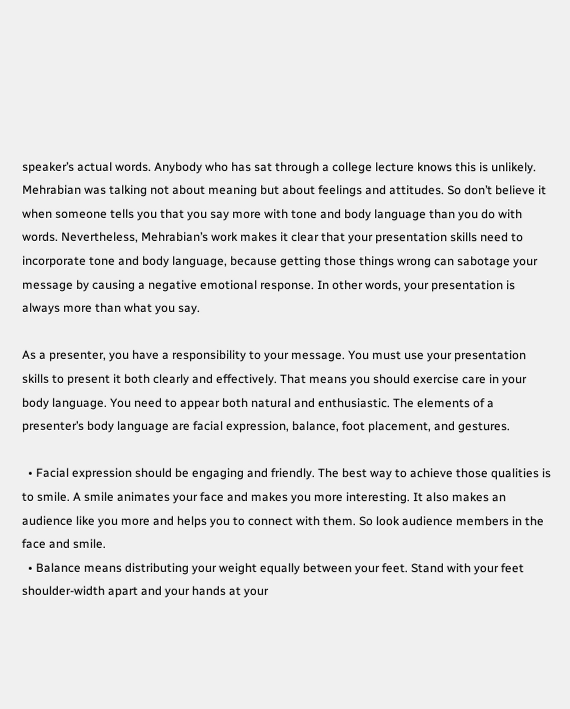speaker’s actual words. Anybody who has sat through a college lecture knows this is unlikely. Mehrabian was talking not about meaning but about feelings and attitudes. So don’t believe it when someone tells you that you say more with tone and body language than you do with words. Nevertheless, Mehrabian’s work makes it clear that your presentation skills need to incorporate tone and body language, because getting those things wrong can sabotage your message by causing a negative emotional response. In other words, your presentation is always more than what you say.

As a presenter, you have a responsibility to your message. You must use your presentation skills to present it both clearly and effectively. That means you should exercise care in your body language. You need to appear both natural and enthusiastic. The elements of a presenter’s body language are facial expression, balance, foot placement, and gestures.

  • Facial expression should be engaging and friendly. The best way to achieve those qualities is to smile. A smile animates your face and makes you more interesting. It also makes an audience like you more and helps you to connect with them. So look audience members in the face and smile.
  • Balance means distributing your weight equally between your feet. Stand with your feet shoulder-width apart and your hands at your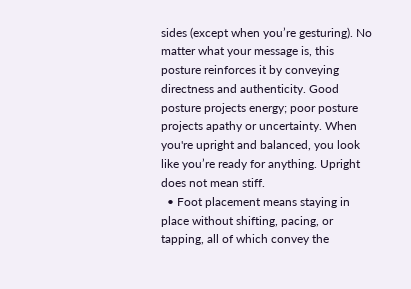sides (except when you’re gesturing). No matter what your message is, this posture reinforces it by conveying directness and authenticity. Good posture projects energy; poor posture projects apathy or uncertainty. When you're upright and balanced, you look like you’re ready for anything. Upright does not mean stiff.
  • Foot placement means staying in place without shifting, pacing, or tapping, all of which convey the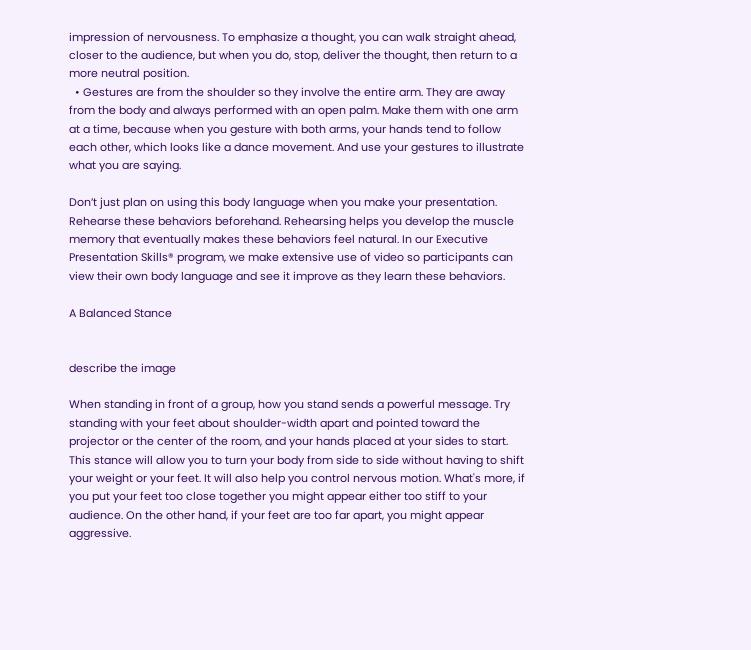impression of nervousness. To emphasize a thought, you can walk straight ahead, closer to the audience, but when you do, stop, deliver the thought, then return to a more neutral position.
  • Gestures are from the shoulder so they involve the entire arm. They are away from the body and always performed with an open palm. Make them with one arm at a time, because when you gesture with both arms, your hands tend to follow each other, which looks like a dance movement. And use your gestures to illustrate what you are saying.

Don’t just plan on using this body language when you make your presentation. Rehearse these behaviors beforehand. Rehearsing helps you develop the muscle memory that eventually makes these behaviors feel natural. In our Executive Presentation Skills® program, we make extensive use of video so participants can view their own body language and see it improve as they learn these behaviors.

A Balanced Stance


describe the image

When standing in front of a group, how you stand sends a powerful message. Try standing with your feet about shoulder-width apart and pointed toward the projector or the center of the room, and your hands placed at your sides to start. This stance will allow you to turn your body from side to side without having to shift your weight or your feet. It will also help you control nervous motion. What's more, if you put your feet too close together you might appear either too stiff to your audience. On the other hand, if your feet are too far apart, you might appear aggressive.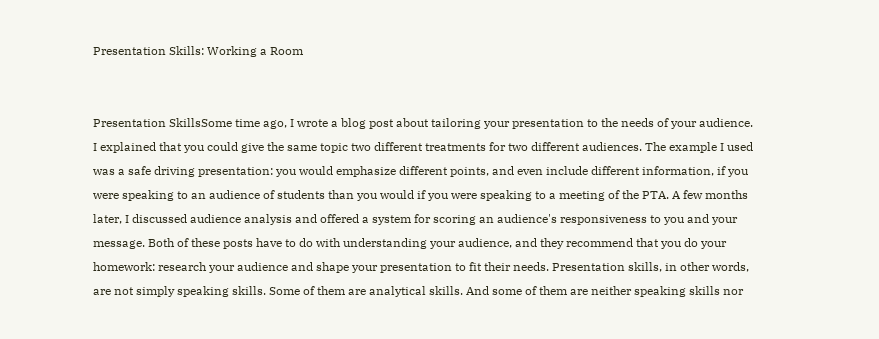Presentation Skills: Working a Room


Presentation SkillsSome time ago, I wrote a blog post about tailoring your presentation to the needs of your audience. I explained that you could give the same topic two different treatments for two different audiences. The example I used was a safe driving presentation: you would emphasize different points, and even include different information, if you were speaking to an audience of students than you would if you were speaking to a meeting of the PTA. A few months later, I discussed audience analysis and offered a system for scoring an audience's responsiveness to you and your message. Both of these posts have to do with understanding your audience, and they recommend that you do your homework: research your audience and shape your presentation to fit their needs. Presentation skills, in other words, are not simply speaking skills. Some of them are analytical skills. And some of them are neither speaking skills nor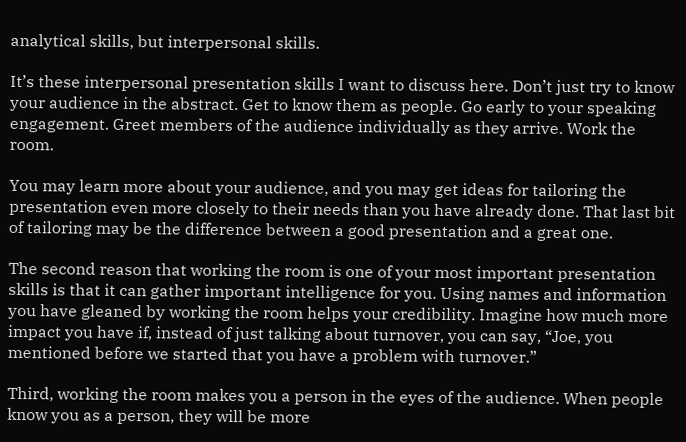analytical skills, but interpersonal skills.

It’s these interpersonal presentation skills I want to discuss here. Don’t just try to know your audience in the abstract. Get to know them as people. Go early to your speaking engagement. Greet members of the audience individually as they arrive. Work the room.

You may learn more about your audience, and you may get ideas for tailoring the presentation even more closely to their needs than you have already done. That last bit of tailoring may be the difference between a good presentation and a great one.

The second reason that working the room is one of your most important presentation skills is that it can gather important intelligence for you. Using names and information you have gleaned by working the room helps your credibility. Imagine how much more impact you have if, instead of just talking about turnover, you can say, “Joe, you mentioned before we started that you have a problem with turnover.”

Third, working the room makes you a person in the eyes of the audience. When people know you as a person, they will be more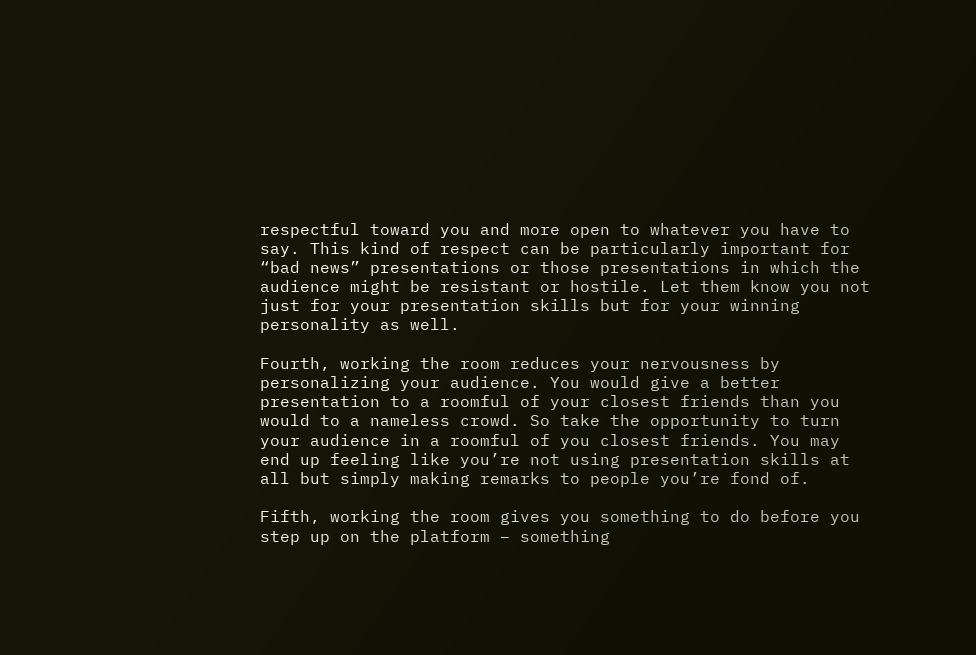respectful toward you and more open to whatever you have to say. This kind of respect can be particularly important for “bad news” presentations or those presentations in which the audience might be resistant or hostile. Let them know you not just for your presentation skills but for your winning personality as well.

Fourth, working the room reduces your nervousness by personalizing your audience. You would give a better presentation to a roomful of your closest friends than you would to a nameless crowd. So take the opportunity to turn your audience in a roomful of you closest friends. You may end up feeling like you’re not using presentation skills at all but simply making remarks to people you’re fond of.

Fifth, working the room gives you something to do before you step up on the platform – something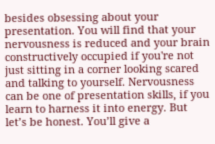besides obsessing about your presentation. You will find that your nervousness is reduced and your brain constructively occupied if you're not just sitting in a corner looking scared and talking to yourself. Nervousness can be one of presentation skills, if you learn to harness it into energy. But let’s be honest. You’ll give a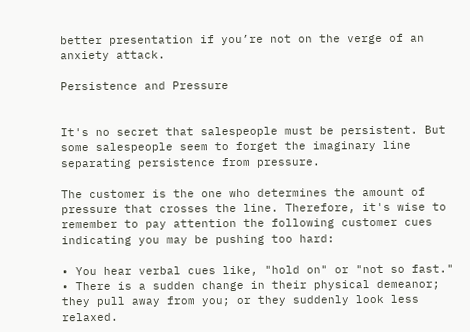better presentation if you’re not on the verge of an anxiety attack.

Persistence and Pressure


It's no secret that salespeople must be persistent. But some salespeople seem to forget the imaginary line separating persistence from pressure.

The customer is the one who determines the amount of pressure that crosses the line. Therefore, it's wise to remember to pay attention the following customer cues indicating you may be pushing too hard:

• You hear verbal cues like, "hold on" or "not so fast."
• There is a sudden change in their physical demeanor; they pull away from you; or they suddenly look less relaxed.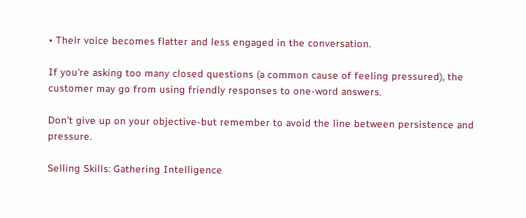• Their voice becomes flatter and less engaged in the conversation.

If you're asking too many closed questions (a common cause of feeling pressured), the customer may go from using friendly responses to one-word answers.

Don't give up on your objective-but remember to avoid the line between persistence and pressure.

Selling Skills: Gathering Intelligence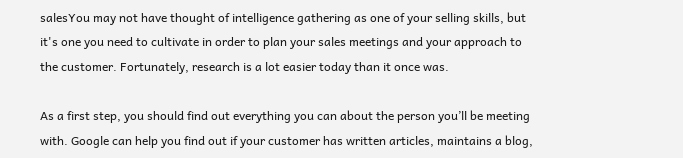salesYou may not have thought of intelligence gathering as one of your selling skills, but it's one you need to cultivate in order to plan your sales meetings and your approach to the customer. Fortunately, research is a lot easier today than it once was.

As a first step, you should find out everything you can about the person you’ll be meeting with. Google can help you find out if your customer has written articles, maintains a blog,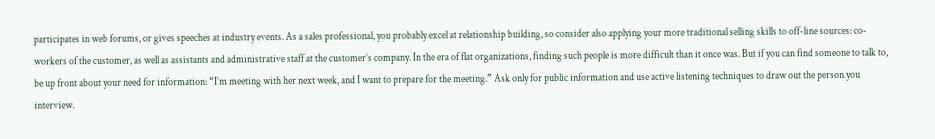participates in web forums, or gives speeches at industry events. As a sales professional, you probably excel at relationship building, so consider also applying your more traditional selling skills to off-line sources: co-workers of the customer, as well as assistants and administrative staff at the customer’s company. In the era of flat organizations, finding such people is more difficult than it once was. But if you can find someone to talk to, be up front about your need for information: “I’m meeting with her next week, and I want to prepare for the meeting.” Ask only for public information and use active listening techniques to draw out the person you interview.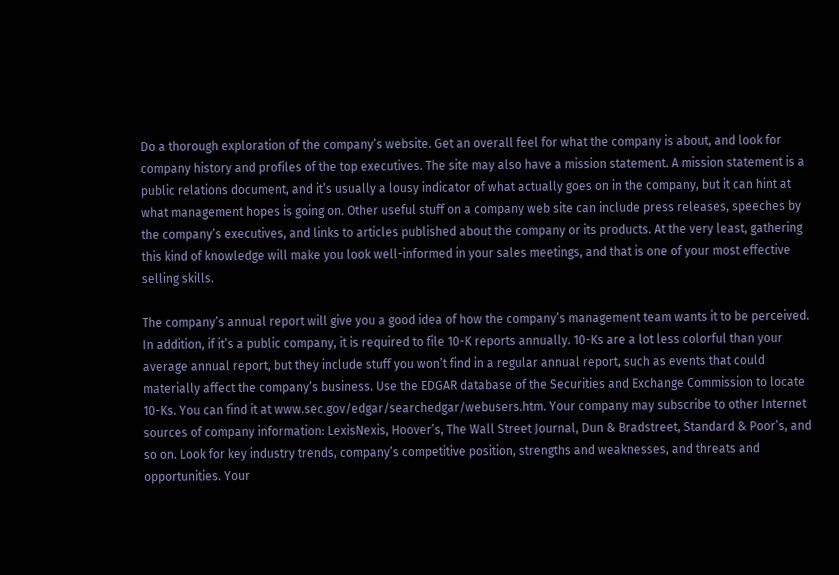Do a thorough exploration of the company’s website. Get an overall feel for what the company is about, and look for company history and profiles of the top executives. The site may also have a mission statement. A mission statement is a public relations document, and it’s usually a lousy indicator of what actually goes on in the company, but it can hint at what management hopes is going on. Other useful stuff on a company web site can include press releases, speeches by the company’s executives, and links to articles published about the company or its products. At the very least, gathering this kind of knowledge will make you look well-informed in your sales meetings, and that is one of your most effective selling skills.

The company’s annual report will give you a good idea of how the company’s management team wants it to be perceived. In addition, if it’s a public company, it is required to file 10-K reports annually. 10-Ks are a lot less colorful than your average annual report, but they include stuff you won’t find in a regular annual report, such as events that could materially affect the company’s business. Use the EDGAR database of the Securities and Exchange Commission to locate 10-Ks. You can find it at www.sec.gov/edgar/searchedgar/webusers.htm. Your company may subscribe to other Internet sources of company information: LexisNexis, Hoover’s, The Wall Street Journal, Dun & Bradstreet, Standard & Poor’s, and so on. Look for key industry trends, company’s competitive position, strengths and weaknesses, and threats and opportunities. Your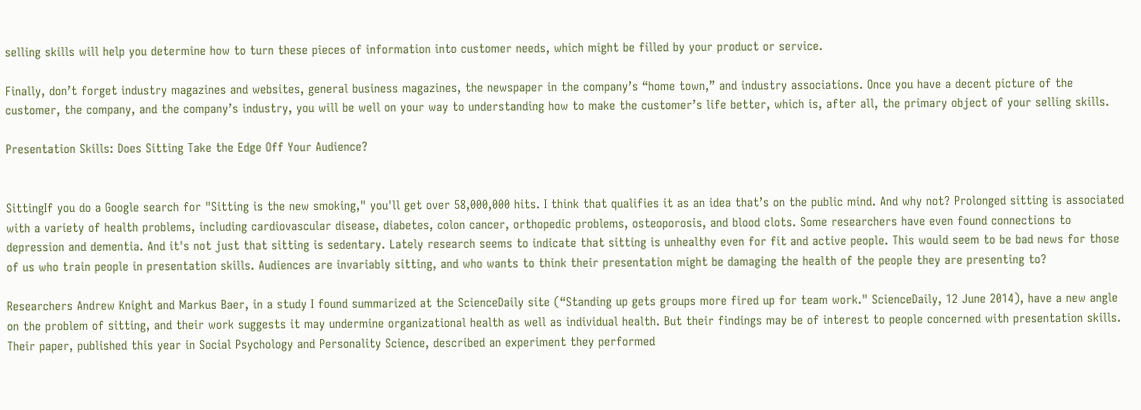selling skills will help you determine how to turn these pieces of information into customer needs, which might be filled by your product or service.

Finally, don’t forget industry magazines and websites, general business magazines, the newspaper in the company’s “home town,” and industry associations. Once you have a decent picture of the customer, the company, and the company’s industry, you will be well on your way to understanding how to make the customer’s life better, which is, after all, the primary object of your selling skills.

Presentation Skills: Does Sitting Take the Edge Off Your Audience?


SittingIf you do a Google search for "Sitting is the new smoking," you'll get over 58,000,000 hits. I think that qualifies it as an idea that’s on the public mind. And why not? Prolonged sitting is associated with a variety of health problems, including cardiovascular disease, diabetes, colon cancer, orthopedic problems, osteoporosis, and blood clots. Some researchers have even found connections to depression and dementia. And it's not just that sitting is sedentary. Lately research seems to indicate that sitting is unhealthy even for fit and active people. This would seem to be bad news for those of us who train people in presentation skills. Audiences are invariably sitting, and who wants to think their presentation might be damaging the health of the people they are presenting to?

Researchers Andrew Knight and Markus Baer, in a study I found summarized at the ScienceDaily site (“Standing up gets groups more fired up for team work." ScienceDaily, 12 June 2014), have a new angle on the problem of sitting, and their work suggests it may undermine organizational health as well as individual health. But their findings may be of interest to people concerned with presentation skills. Their paper, published this year in Social Psychology and Personality Science, described an experiment they performed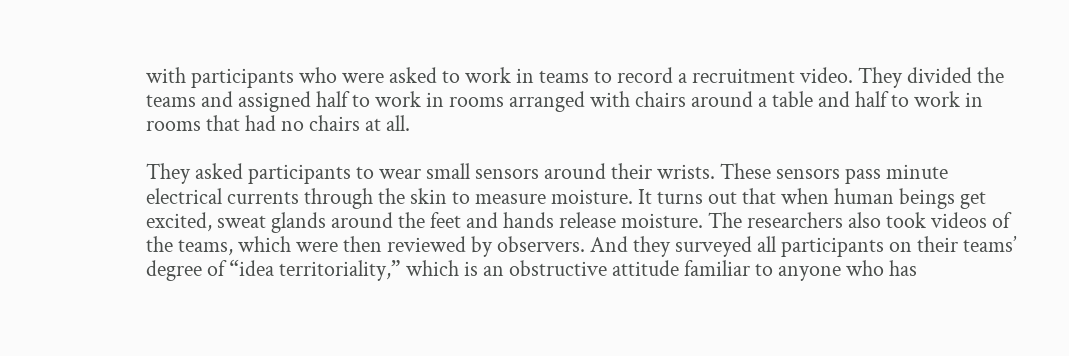with participants who were asked to work in teams to record a recruitment video. They divided the teams and assigned half to work in rooms arranged with chairs around a table and half to work in rooms that had no chairs at all.

They asked participants to wear small sensors around their wrists. These sensors pass minute electrical currents through the skin to measure moisture. It turns out that when human beings get excited, sweat glands around the feet and hands release moisture. The researchers also took videos of the teams, which were then reviewed by observers. And they surveyed all participants on their teams’ degree of “idea territoriality,” which is an obstructive attitude familiar to anyone who has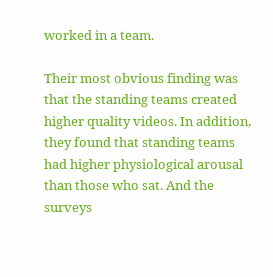worked in a team.

Their most obvious finding was that the standing teams created higher quality videos. In addition, they found that standing teams had higher physiological arousal than those who sat. And the surveys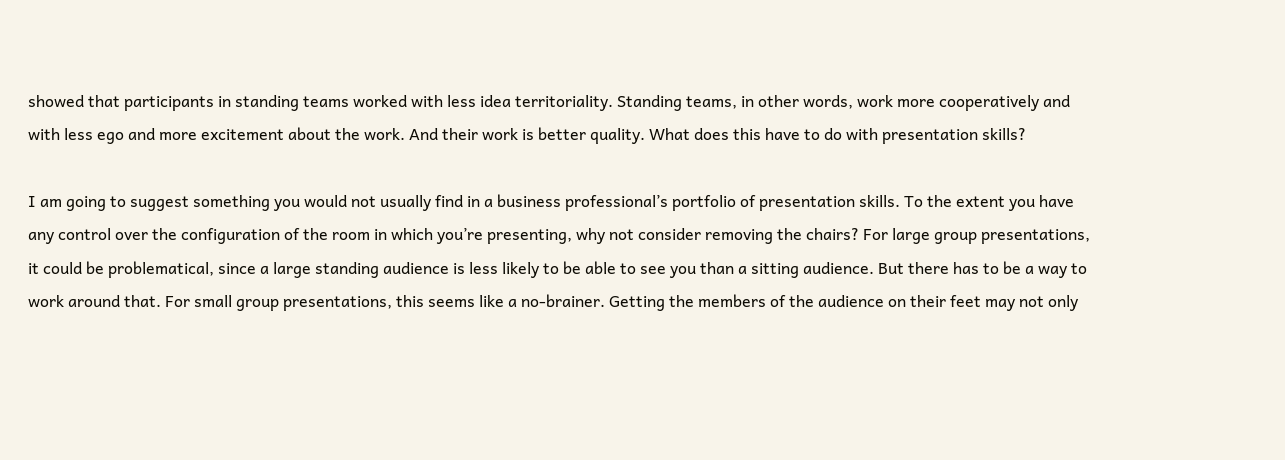showed that participants in standing teams worked with less idea territoriality. Standing teams, in other words, work more cooperatively and with less ego and more excitement about the work. And their work is better quality. What does this have to do with presentation skills?

I am going to suggest something you would not usually find in a business professional’s portfolio of presentation skills. To the extent you have any control over the configuration of the room in which you’re presenting, why not consider removing the chairs? For large group presentations, it could be problematical, since a large standing audience is less likely to be able to see you than a sitting audience. But there has to be a way to work around that. For small group presentations, this seems like a no-brainer. Getting the members of the audience on their feet may not only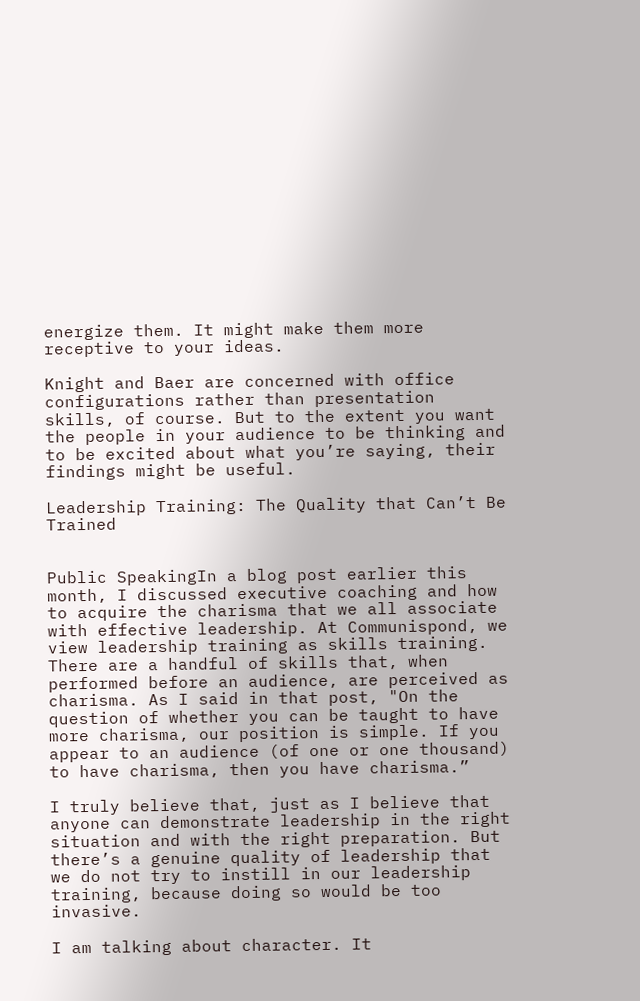energize them. It might make them more receptive to your ideas.

Knight and Baer are concerned with office configurations rather than presentation skills, of course. But to the extent you want the people in your audience to be thinking and to be excited about what you’re saying, their findings might be useful.

Leadership Training: The Quality that Can’t Be Trained


Public SpeakingIn a blog post earlier this month, I discussed executive coaching and how to acquire the charisma that we all associate with effective leadership. At Communispond, we view leadership training as skills training. There are a handful of skills that, when performed before an audience, are perceived as charisma. As I said in that post, "On the question of whether you can be taught to have more charisma, our position is simple. If you appear to an audience (of one or one thousand) to have charisma, then you have charisma.”

I truly believe that, just as I believe that anyone can demonstrate leadership in the right situation and with the right preparation. But there’s a genuine quality of leadership that we do not try to instill in our leadership training, because doing so would be too invasive.

I am talking about character. It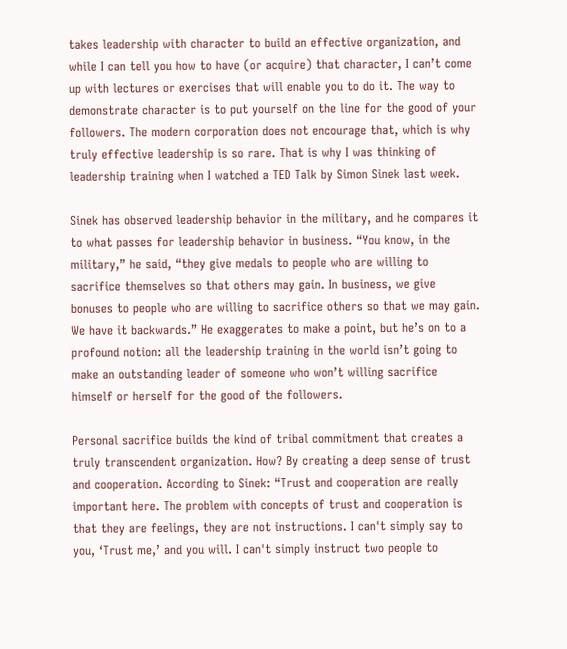takes leadership with character to build an effective organization, and while I can tell you how to have (or acquire) that character, I can’t come up with lectures or exercises that will enable you to do it. The way to demonstrate character is to put yourself on the line for the good of your followers. The modern corporation does not encourage that, which is why truly effective leadership is so rare. That is why I was thinking of leadership training when I watched a TED Talk by Simon Sinek last week.

Sinek has observed leadership behavior in the military, and he compares it to what passes for leadership behavior in business. “You know, in the military,” he said, “they give medals to people who are willing to sacrifice themselves so that others may gain. In business, we give bonuses to people who are willing to sacrifice others so that we may gain. We have it backwards.” He exaggerates to make a point, but he’s on to a profound notion: all the leadership training in the world isn’t going to make an outstanding leader of someone who won’t willing sacrifice himself or herself for the good of the followers.

Personal sacrifice builds the kind of tribal commitment that creates a truly transcendent organization. How? By creating a deep sense of trust and cooperation. According to Sinek: “Trust and cooperation are really important here. The problem with concepts of trust and cooperation is that they are feelings, they are not instructions. I can't simply say to you, ‘Trust me,’ and you will. I can't simply instruct two people to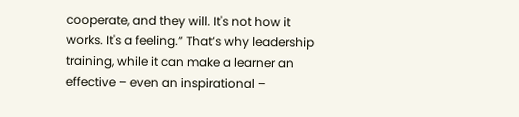cooperate, and they will. It's not how it works. It's a feeling.” That’s why leadership training, while it can make a learner an effective – even an inspirational –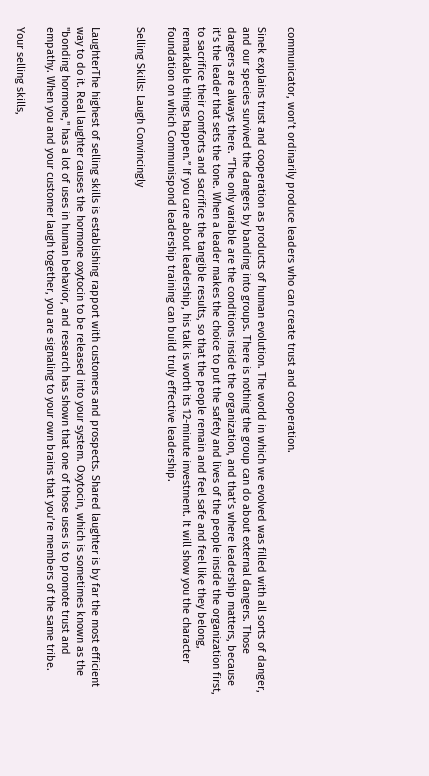communicator, won’t ordinarily produce leaders who can create trust and cooperation.

Sinek explains trust and cooperation as products of human evolution. The world in which we evolved was filled with all sorts of danger, and our species survived the dangers by banding into groups. There is nothing the group can do about external dangers. Those dangers are always there. “The only variable are the conditions inside the organization, and that’s where leadership matters, because it’s the leader that sets the tone. When a leader makes the choice to put the safety and lives of the people inside the organization first, to sacrifice their comforts and sacrifice the tangible results, so that the people remain and feel safe and feel like they belong, remarkable things happen.” If you care about leadership, his talk is worth its 12-minute investment. It will show you the character foundation on which Communispond leadership training can build truly effective leadership.

Selling Skills: Laugh Convincingly


LaughterThe highest of selling skills is establishing rapport with customers and prospects. Shared laughter is by far the most efficient way to do it. Real laughter causes the hormone oxytocin to be released into your system. Oxytocin, which is sometimes known as the "bonding hormone," has a lot of uses in human behavior, and research has shown that one of those uses is to promote trust and empathy. When you and your customer laugh together, you are signaling to your own brains that you’re members of the same tribe.

Your selling skills,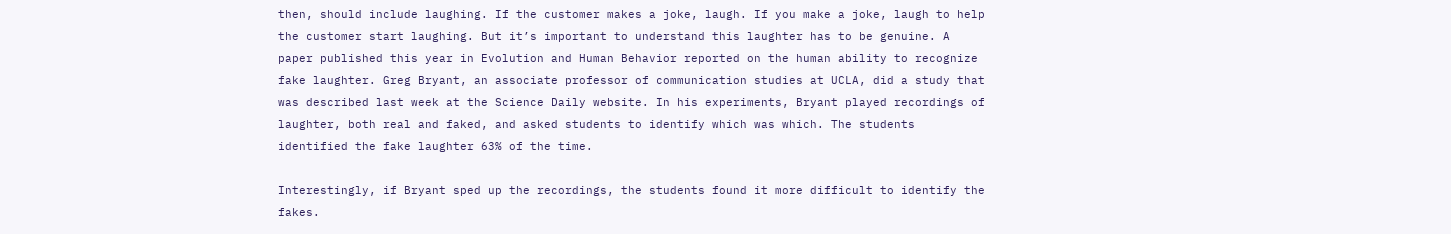then, should include laughing. If the customer makes a joke, laugh. If you make a joke, laugh to help the customer start laughing. But it’s important to understand this laughter has to be genuine. A paper published this year in Evolution and Human Behavior reported on the human ability to recognize fake laughter. Greg Bryant, an associate professor of communication studies at UCLA, did a study that was described last week at the Science Daily website. In his experiments, Bryant played recordings of laughter, both real and faked, and asked students to identify which was which. The students identified the fake laughter 63% of the time.

Interestingly, if Bryant sped up the recordings, the students found it more difficult to identify the fakes.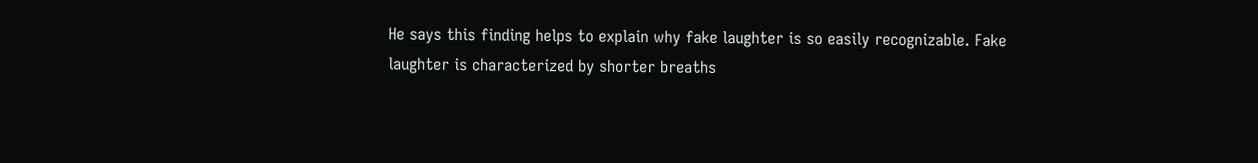He says this finding helps to explain why fake laughter is so easily recognizable. Fake laughter is characterized by shorter breaths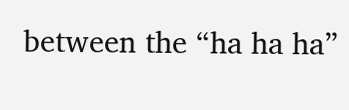between the “ha ha ha”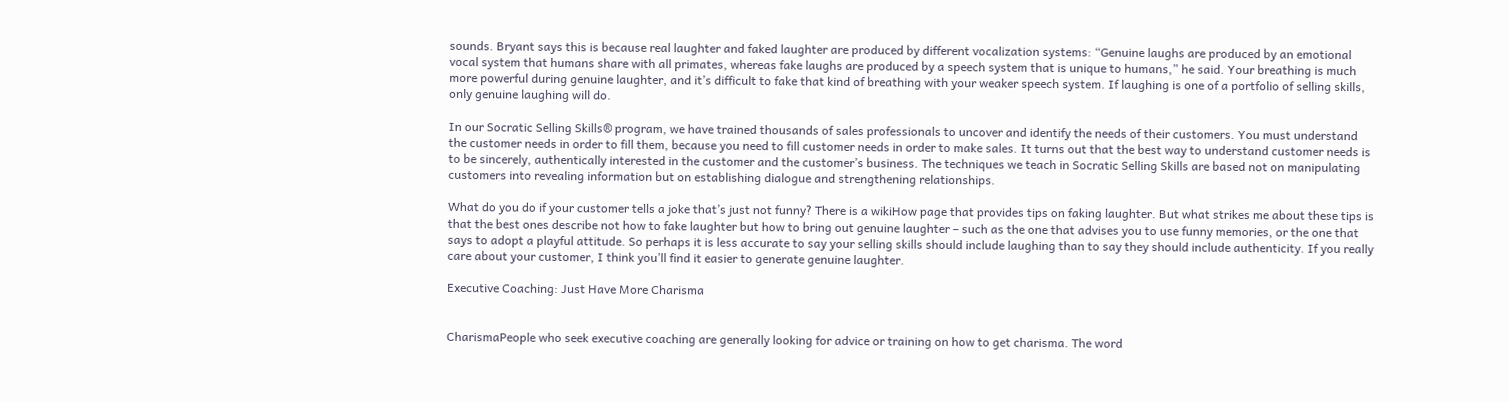sounds. Bryant says this is because real laughter and faked laughter are produced by different vocalization systems: “Genuine laughs are produced by an emotional vocal system that humans share with all primates, whereas fake laughs are produced by a speech system that is unique to humans,” he said. Your breathing is much more powerful during genuine laughter, and it’s difficult to fake that kind of breathing with your weaker speech system. If laughing is one of a portfolio of selling skills, only genuine laughing will do.

In our Socratic Selling Skills® program, we have trained thousands of sales professionals to uncover and identify the needs of their customers. You must understand the customer needs in order to fill them, because you need to fill customer needs in order to make sales. It turns out that the best way to understand customer needs is to be sincerely, authentically interested in the customer and the customer’s business. The techniques we teach in Socratic Selling Skills are based not on manipulating customers into revealing information but on establishing dialogue and strengthening relationships.

What do you do if your customer tells a joke that’s just not funny? There is a wikiHow page that provides tips on faking laughter. But what strikes me about these tips is that the best ones describe not how to fake laughter but how to bring out genuine laughter – such as the one that advises you to use funny memories, or the one that says to adopt a playful attitude. So perhaps it is less accurate to say your selling skills should include laughing than to say they should include authenticity. If you really care about your customer, I think you’ll find it easier to generate genuine laughter.

Executive Coaching: Just Have More Charisma


CharismaPeople who seek executive coaching are generally looking for advice or training on how to get charisma. The word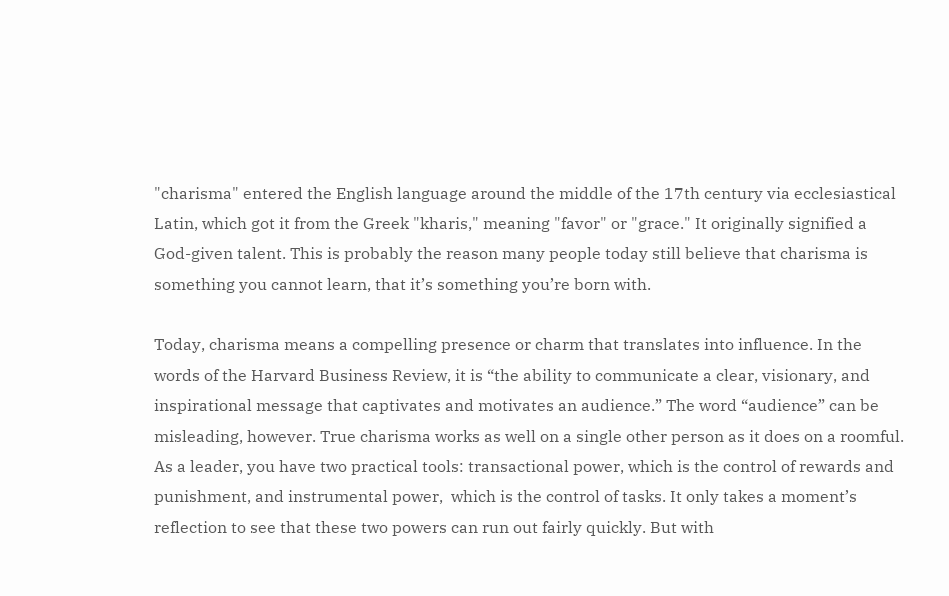"charisma" entered the English language around the middle of the 17th century via ecclesiastical Latin, which got it from the Greek "kharis," meaning "favor" or "grace." It originally signified a God-given talent. This is probably the reason many people today still believe that charisma is something you cannot learn, that it’s something you’re born with.

Today, charisma means a compelling presence or charm that translates into influence. In the words of the Harvard Business Review, it is “the ability to communicate a clear, visionary, and inspirational message that captivates and motivates an audience.” The word “audience” can be misleading, however. True charisma works as well on a single other person as it does on a roomful. As a leader, you have two practical tools: transactional power, which is the control of rewards and punishment, and instrumental power,  which is the control of tasks. It only takes a moment’s reflection to see that these two powers can run out fairly quickly. But with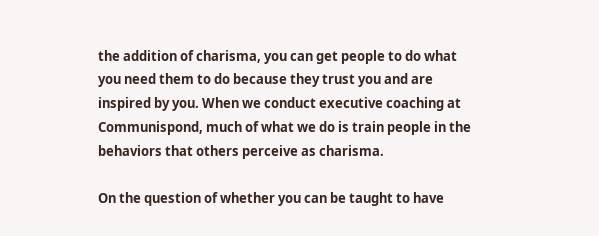the addition of charisma, you can get people to do what you need them to do because they trust you and are inspired by you. When we conduct executive coaching at Communispond, much of what we do is train people in the behaviors that others perceive as charisma.

On the question of whether you can be taught to have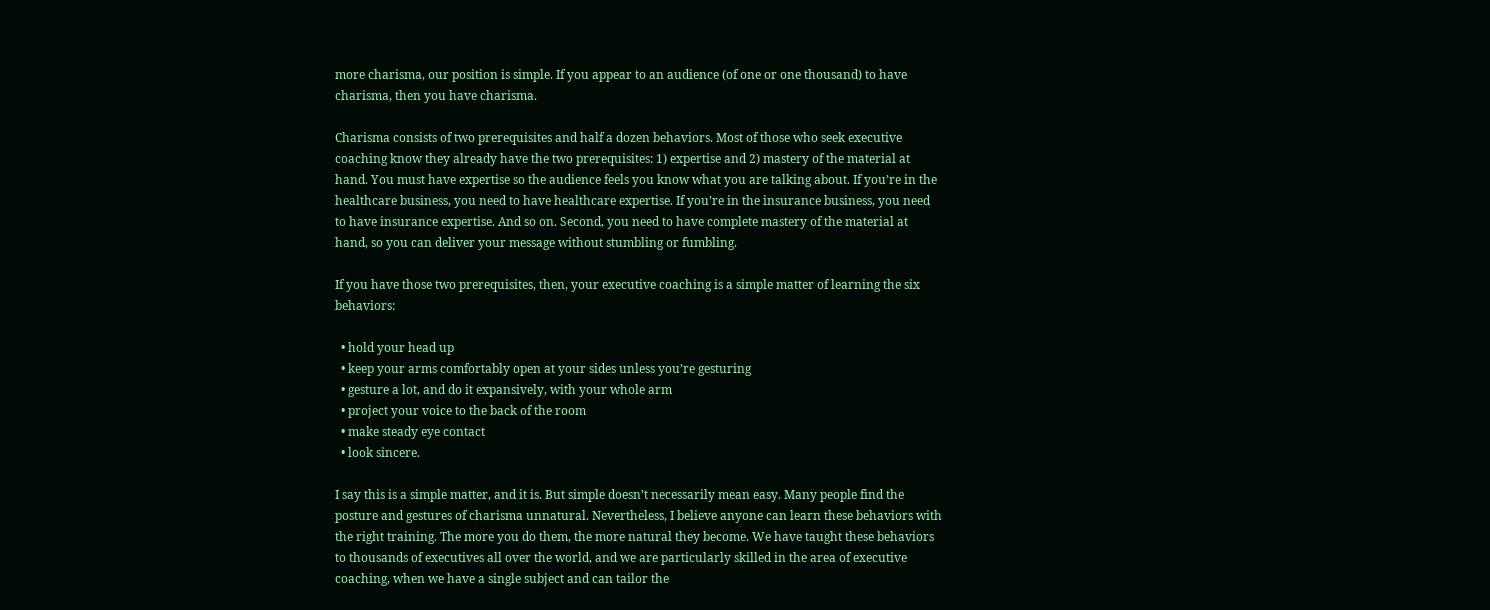more charisma, our position is simple. If you appear to an audience (of one or one thousand) to have charisma, then you have charisma.

Charisma consists of two prerequisites and half a dozen behaviors. Most of those who seek executive coaching know they already have the two prerequisites: 1) expertise and 2) mastery of the material at hand. You must have expertise so the audience feels you know what you are talking about. If you’re in the healthcare business, you need to have healthcare expertise. If you’re in the insurance business, you need to have insurance expertise. And so on. Second, you need to have complete mastery of the material at hand, so you can deliver your message without stumbling or fumbling.

If you have those two prerequisites, then, your executive coaching is a simple matter of learning the six behaviors:

  • hold your head up
  • keep your arms comfortably open at your sides unless you’re gesturing
  • gesture a lot, and do it expansively, with your whole arm
  • project your voice to the back of the room
  • make steady eye contact
  • look sincere.

I say this is a simple matter, and it is. But simple doesn’t necessarily mean easy. Many people find the posture and gestures of charisma unnatural. Nevertheless, I believe anyone can learn these behaviors with the right training. The more you do them, the more natural they become. We have taught these behaviors to thousands of executives all over the world, and we are particularly skilled in the area of executive coaching, when we have a single subject and can tailor the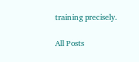training precisely.

All Posts